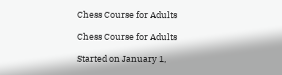Chess Course for Adults

Chess Course for Adults

Started on January 1,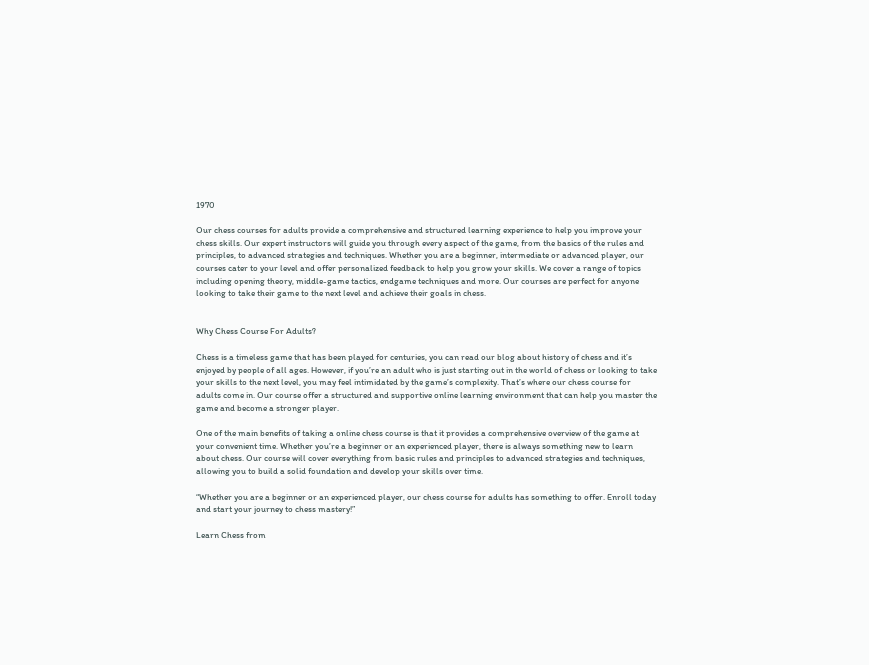1970

Our chess courses for adults provide a comprehensive and structured learning experience to help you improve your chess skills. Our expert instructors will guide you through every aspect of the game, from the basics of the rules and principles, to advanced strategies and techniques. Whether you are a beginner, intermediate or advanced player, our courses cater to your level and offer personalized feedback to help you grow your skills. We cover a range of topics including opening theory, middle-game tactics, endgame techniques and more. Our courses are perfect for anyone looking to take their game to the next level and achieve their goals in chess.


Why Chess Course For Adults?

Chess is a timeless game that has been played for centuries, you can read our blog about history of chess and it’s enjoyed by people of all ages. However, if you’re an adult who is just starting out in the world of chess or looking to take your skills to the next level, you may feel intimidated by the game’s complexity. That’s where our chess course for adults come in. Our course offer a structured and supportive online learning environment that can help you master the game and become a stronger player.

One of the main benefits of taking a online chess course is that it provides a comprehensive overview of the game at your convenient time. Whether you’re a beginner or an experienced player, there is always something new to learn about chess. Our course will cover everything from basic rules and principles to advanced strategies and techniques, allowing you to build a solid foundation and develop your skills over time.

“Whether you are a beginner or an experienced player, our chess course for adults has something to offer. Enroll today and start your journey to chess mastery!”

Learn Chess from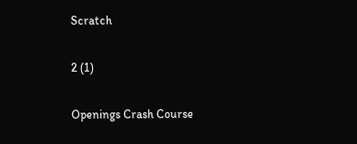Scratch

2 (1)

Openings Crash Course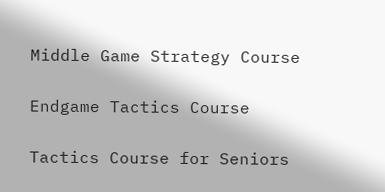Middle Game Strategy Course

Endgame Tactics Course

Tactics Course for Seniors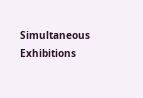Simultaneous Exhibitions